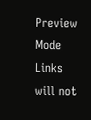Preview Mode Links will not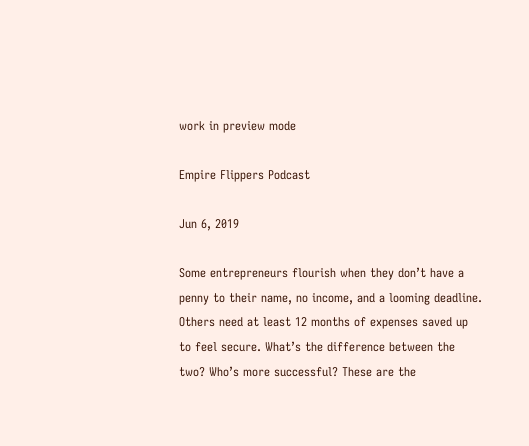work in preview mode

Empire Flippers Podcast

Jun 6, 2019

Some entrepreneurs flourish when they don’t have a penny to their name, no income, and a looming deadline. Others need at least 12 months of expenses saved up to feel secure. What’s the difference between the two? Who’s more successful? These are the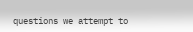questions we attempt to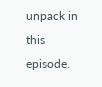unpack in this episode.